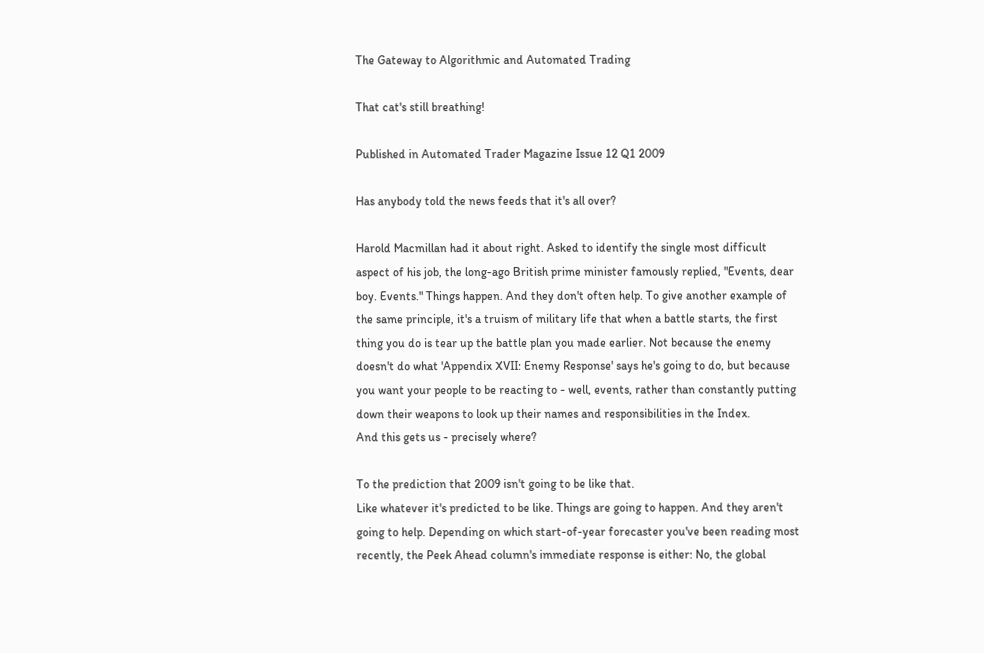The Gateway to Algorithmic and Automated Trading

That cat's still breathing!

Published in Automated Trader Magazine Issue 12 Q1 2009

Has anybody told the news feeds that it's all over?

Harold Macmillan had it about right. Asked to identify the single most difficult aspect of his job, the long-ago British prime minister famously replied, "Events, dear boy. Events." Things happen. And they don't often help. To give another example of the same principle, it's a truism of military life that when a battle starts, the first thing you do is tear up the battle plan you made earlier. Not because the enemy doesn't do what 'Appendix XVII: Enemy Response' says he's going to do, but because you want your people to be reacting to - well, events, rather than constantly putting down their weapons to look up their names and responsibilities in the Index.
And this gets us - precisely where?

To the prediction that 2009 isn't going to be like that.
Like whatever it's predicted to be like. Things are going to happen. And they aren't going to help. Depending on which start-of-year forecaster you've been reading most recently, the Peek Ahead column's immediate response is either: No, the global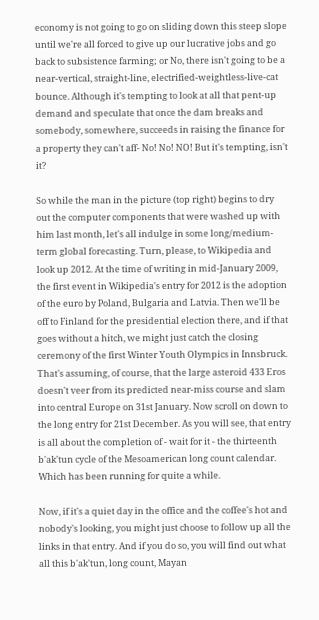economy is not going to go on sliding down this steep slope until we're all forced to give up our lucrative jobs and go back to subsistence farming; or No, there isn't going to be a near-vertical, straight-line, electrified-weightless-live-cat bounce. Although it's tempting to look at all that pent-up demand and speculate that once the dam breaks and somebody, somewhere, succeeds in raising the finance for a property they can't aff- No! No! NO! But it's tempting, isn't it?

So while the man in the picture (top right) begins to dry out the computer components that were washed up with him last month, let's all indulge in some long/medium-term global forecasting. Turn, please, to Wikipedia and look up 2012. At the time of writing in mid-January 2009, the first event in Wikipedia's entry for 2012 is the adoption of the euro by Poland, Bulgaria and Latvia. Then we'll be off to Finland for the presidential election there, and if that goes without a hitch, we might just catch the closing ceremony of the first Winter Youth Olympics in Innsbruck. That's assuming, of course, that the large asteroid 433 Eros doesn't veer from its predicted near-miss course and slam into central Europe on 31st January. Now scroll on down to the long entry for 21st December. As you will see, that entry is all about the completion of - wait for it - the thirteenth b'ak'tun cycle of the Mesoamerican long count calendar. Which has been running for quite a while.

Now, if it's a quiet day in the office and the coffee's hot and nobody's looking, you might just choose to follow up all the links in that entry. And if you do so, you will find out what all this b'ak'tun, long count, Mayan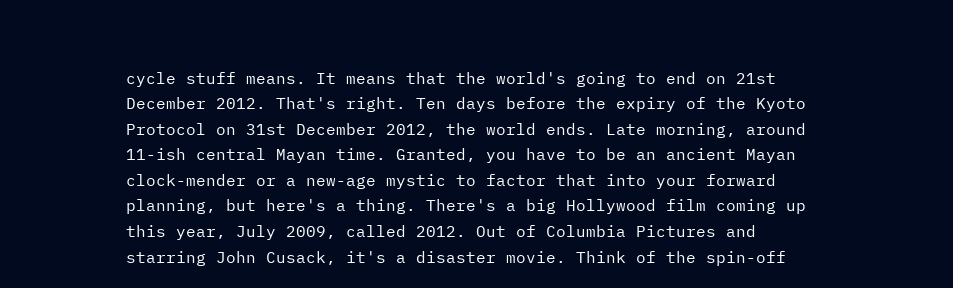cycle stuff means. It means that the world's going to end on 21st December 2012. That's right. Ten days before the expiry of the Kyoto Protocol on 31st December 2012, the world ends. Late morning, around 11-ish central Mayan time. Granted, you have to be an ancient Mayan clock-mender or a new-age mystic to factor that into your forward planning, but here's a thing. There's a big Hollywood film coming up this year, July 2009, called 2012. Out of Columbia Pictures and starring John Cusack, it's a disaster movie. Think of the spin-off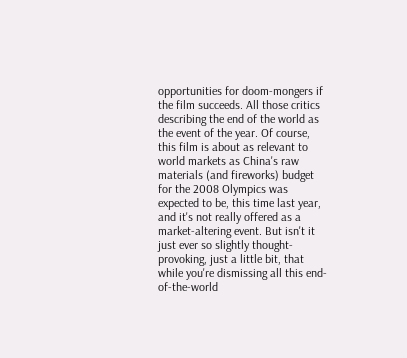opportunities for doom-mongers if the film succeeds. All those critics describing the end of the world as the event of the year. Of course, this film is about as relevant to world markets as China's raw materials (and fireworks) budget for the 2008 Olympics was expected to be, this time last year, and it's not really offered as a market-altering event. But isn't it just ever so slightly thought-provoking, just a little bit, that while you're dismissing all this end-of-the-world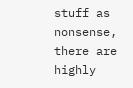stuff as nonsense, there are highly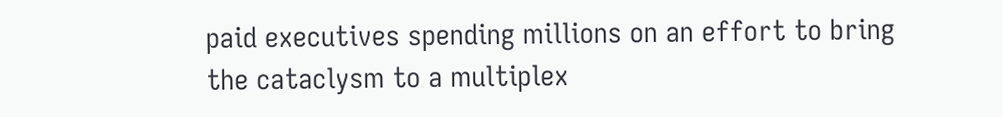paid executives spending millions on an effort to bring the cataclysm to a multiplex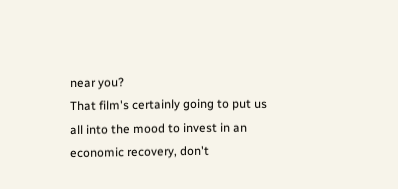near you?
That film's certainly going to put us all into the mood to invest in an economic recovery, don't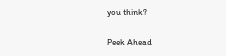you think?

Peek Ahead